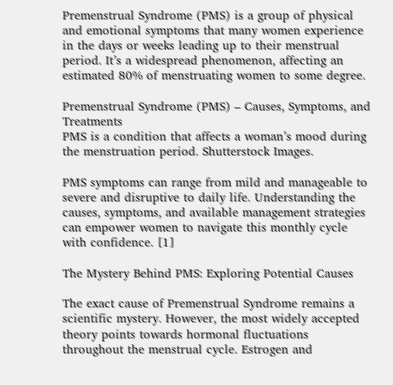Premenstrual Syndrome (PMS) is a group of physical and emotional symptoms that many women experience in the days or weeks leading up to their menstrual period. It’s a widespread phenomenon, affecting an estimated 80% of menstruating women to some degree.

Premenstrual Syndrome (PMS) – Causes, Symptoms, and Treatments
PMS is a condition that affects a woman’s mood during the menstruation period. Shutterstock Images.

PMS symptoms can range from mild and manageable to severe and disruptive to daily life. Understanding the causes, symptoms, and available management strategies can empower women to navigate this monthly cycle with confidence. [1]

The Mystery Behind PMS: Exploring Potential Causes

The exact cause of Premenstrual Syndrome remains a scientific mystery. However, the most widely accepted theory points towards hormonal fluctuations throughout the menstrual cycle. Estrogen and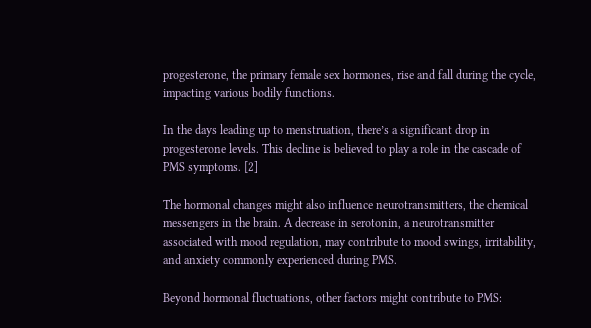progesterone, the primary female sex hormones, rise and fall during the cycle, impacting various bodily functions.

In the days leading up to menstruation, there’s a significant drop in progesterone levels. This decline is believed to play a role in the cascade of PMS symptoms. [2]

The hormonal changes might also influence neurotransmitters, the chemical messengers in the brain. A decrease in serotonin, a neurotransmitter associated with mood regulation, may contribute to mood swings, irritability, and anxiety commonly experienced during PMS.

Beyond hormonal fluctuations, other factors might contribute to PMS: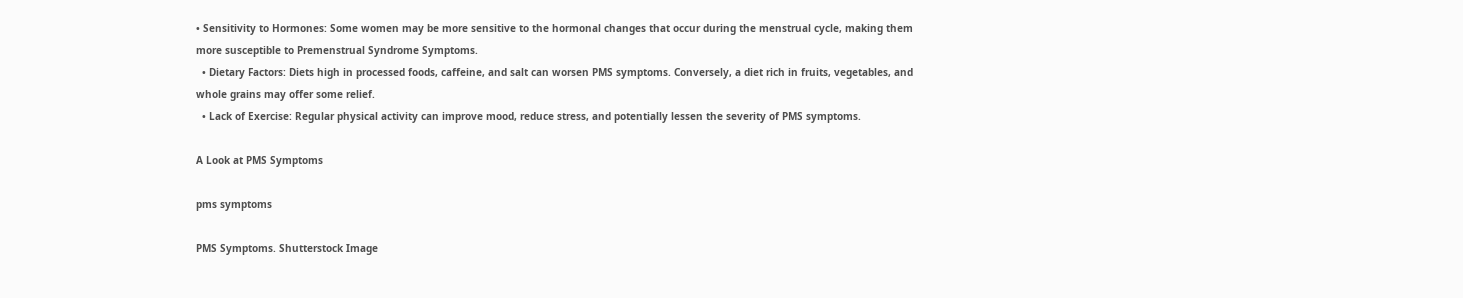• Sensitivity to Hormones: Some women may be more sensitive to the hormonal changes that occur during the menstrual cycle, making them more susceptible to Premenstrual Syndrome Symptoms.
  • Dietary Factors: Diets high in processed foods, caffeine, and salt can worsen PMS symptoms. Conversely, a diet rich in fruits, vegetables, and whole grains may offer some relief.
  • Lack of Exercise: Regular physical activity can improve mood, reduce stress, and potentially lessen the severity of PMS symptoms.

A Look at PMS Symptoms

pms symptoms

PMS Symptoms. Shutterstock Image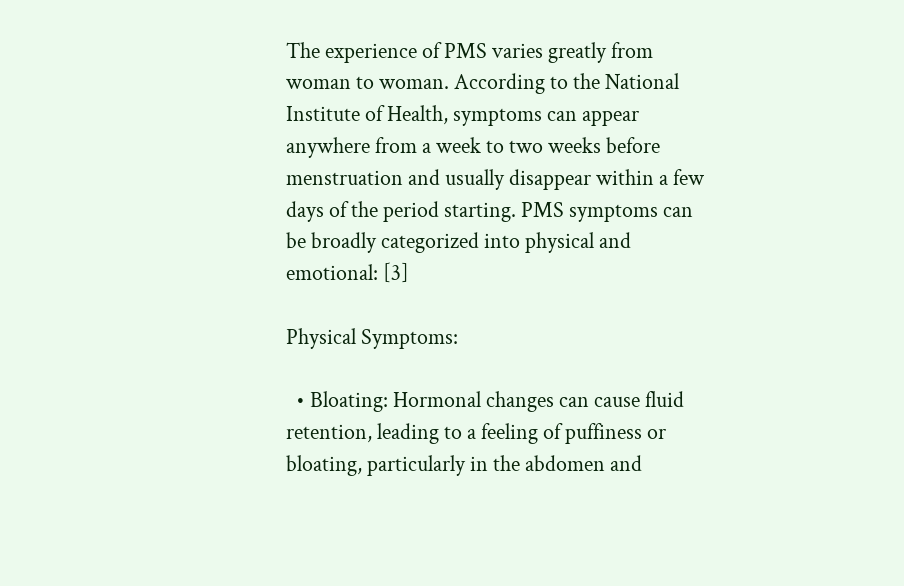The experience of PMS varies greatly from woman to woman. According to the National Institute of Health, symptoms can appear anywhere from a week to two weeks before menstruation and usually disappear within a few days of the period starting. PMS symptoms can be broadly categorized into physical and emotional: [3]

Physical Symptoms:

  • Bloating: Hormonal changes can cause fluid retention, leading to a feeling of puffiness or bloating, particularly in the abdomen and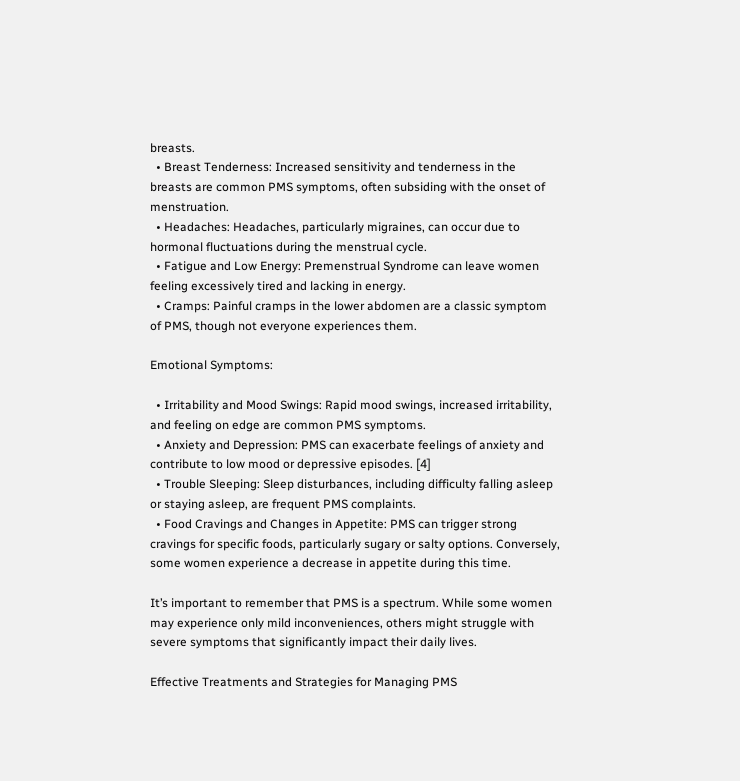breasts.
  • Breast Tenderness: Increased sensitivity and tenderness in the breasts are common PMS symptoms, often subsiding with the onset of menstruation.
  • Headaches: Headaches, particularly migraines, can occur due to hormonal fluctuations during the menstrual cycle.
  • Fatigue and Low Energy: Premenstrual Syndrome can leave women feeling excessively tired and lacking in energy.
  • Cramps: Painful cramps in the lower abdomen are a classic symptom of PMS, though not everyone experiences them.

Emotional Symptoms:

  • Irritability and Mood Swings: Rapid mood swings, increased irritability, and feeling on edge are common PMS symptoms.
  • Anxiety and Depression: PMS can exacerbate feelings of anxiety and contribute to low mood or depressive episodes. [4]
  • Trouble Sleeping: Sleep disturbances, including difficulty falling asleep or staying asleep, are frequent PMS complaints.
  • Food Cravings and Changes in Appetite: PMS can trigger strong cravings for specific foods, particularly sugary or salty options. Conversely, some women experience a decrease in appetite during this time.

It’s important to remember that PMS is a spectrum. While some women may experience only mild inconveniences, others might struggle with severe symptoms that significantly impact their daily lives.

Effective Treatments and Strategies for Managing PMS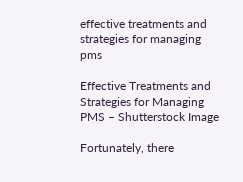effective treatments and strategies for managing pms

Effective Treatments and Strategies for Managing PMS – Shutterstock Image

Fortunately, there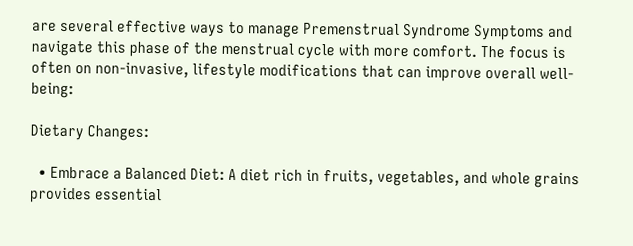are several effective ways to manage Premenstrual Syndrome Symptoms and navigate this phase of the menstrual cycle with more comfort. The focus is often on non-invasive, lifestyle modifications that can improve overall well-being:

Dietary Changes:

  • Embrace a Balanced Diet: A diet rich in fruits, vegetables, and whole grains provides essential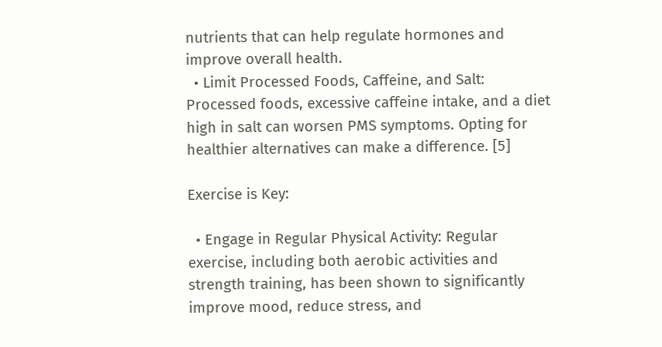nutrients that can help regulate hormones and improve overall health.
  • Limit Processed Foods, Caffeine, and Salt: Processed foods, excessive caffeine intake, and a diet high in salt can worsen PMS symptoms. Opting for healthier alternatives can make a difference. [5]

Exercise is Key:

  • Engage in Regular Physical Activity: Regular exercise, including both aerobic activities and strength training, has been shown to significantly improve mood, reduce stress, and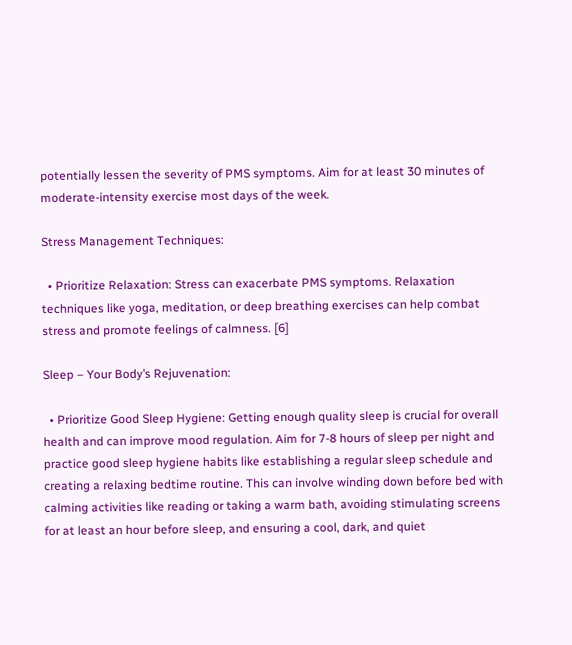potentially lessen the severity of PMS symptoms. Aim for at least 30 minutes of moderate-intensity exercise most days of the week.

Stress Management Techniques:

  • Prioritize Relaxation: Stress can exacerbate PMS symptoms. Relaxation techniques like yoga, meditation, or deep breathing exercises can help combat stress and promote feelings of calmness. [6]

Sleep – Your Body’s Rejuvenation:

  • Prioritize Good Sleep Hygiene: Getting enough quality sleep is crucial for overall health and can improve mood regulation. Aim for 7-8 hours of sleep per night and practice good sleep hygiene habits like establishing a regular sleep schedule and creating a relaxing bedtime routine. This can involve winding down before bed with calming activities like reading or taking a warm bath, avoiding stimulating screens for at least an hour before sleep, and ensuring a cool, dark, and quiet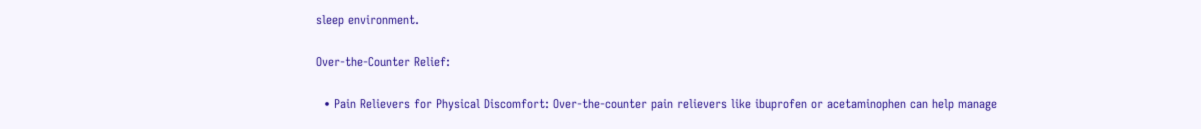sleep environment.

Over-the-Counter Relief:

  • Pain Relievers for Physical Discomfort: Over-the-counter pain relievers like ibuprofen or acetaminophen can help manage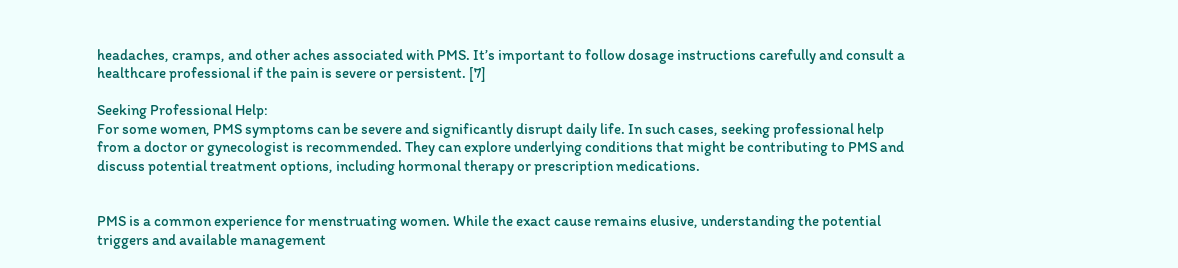headaches, cramps, and other aches associated with PMS. It’s important to follow dosage instructions carefully and consult a healthcare professional if the pain is severe or persistent. [7]

Seeking Professional Help:
For some women, PMS symptoms can be severe and significantly disrupt daily life. In such cases, seeking professional help from a doctor or gynecologist is recommended. They can explore underlying conditions that might be contributing to PMS and discuss potential treatment options, including hormonal therapy or prescription medications.


PMS is a common experience for menstruating women. While the exact cause remains elusive, understanding the potential triggers and available management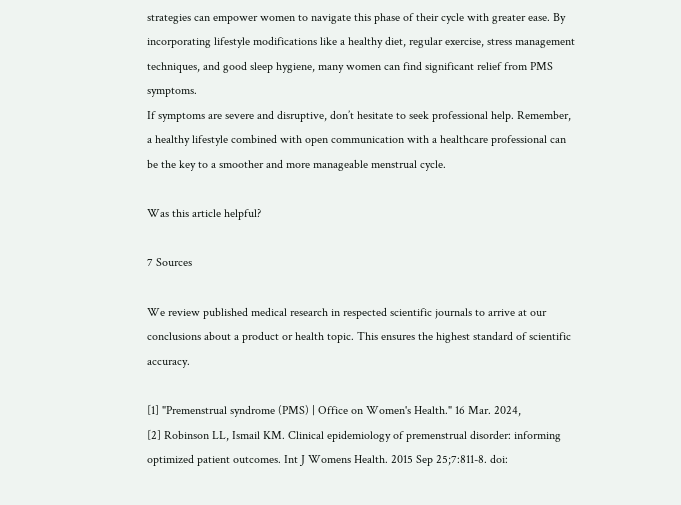strategies can empower women to navigate this phase of their cycle with greater ease. By incorporating lifestyle modifications like a healthy diet, regular exercise, stress management techniques, and good sleep hygiene, many women can find significant relief from PMS symptoms.
If symptoms are severe and disruptive, don’t hesitate to seek professional help. Remember, a healthy lifestyle combined with open communication with a healthcare professional can be the key to a smoother and more manageable menstrual cycle.

Was this article helpful?

7 Sources

We review published medical research in respected scientific journals to arrive at our conclusions about a product or health topic. This ensures the highest standard of scientific accuracy.

[1] "Premenstrual syndrome (PMS) | Office on Women's Health." 16 Mar. 2024,
[2] Robinson LL, Ismail KM. Clinical epidemiology of premenstrual disorder: informing optimized patient outcomes. Int J Womens Health. 2015 Sep 25;7:811-8. doi: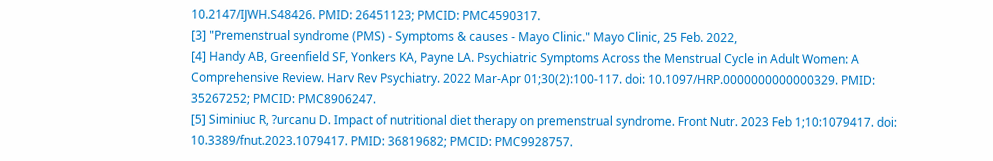10.2147/IJWH.S48426. PMID: 26451123; PMCID: PMC4590317.
[3] "Premenstrual syndrome (PMS) - Symptoms & causes - Mayo Clinic." Mayo Clinic, 25 Feb. 2022,
[4] Handy AB, Greenfield SF, Yonkers KA, Payne LA. Psychiatric Symptoms Across the Menstrual Cycle in Adult Women: A Comprehensive Review. Harv Rev Psychiatry. 2022 Mar-Apr 01;30(2):100-117. doi: 10.1097/HRP.0000000000000329. PMID: 35267252; PMCID: PMC8906247.
[5] Siminiuc R, ?urcanu D. Impact of nutritional diet therapy on premenstrual syndrome. Front Nutr. 2023 Feb 1;10:1079417. doi: 10.3389/fnut.2023.1079417. PMID: 36819682; PMCID: PMC9928757.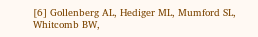[6] Gollenberg AL, Hediger ML, Mumford SL, Whitcomb BW,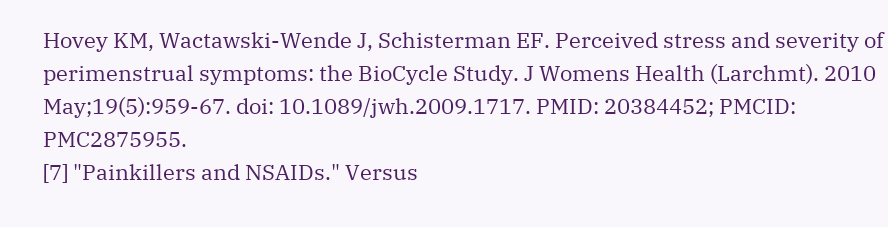Hovey KM, Wactawski-Wende J, Schisterman EF. Perceived stress and severity of perimenstrual symptoms: the BioCycle Study. J Womens Health (Larchmt). 2010 May;19(5):959-67. doi: 10.1089/jwh.2009.1717. PMID: 20384452; PMCID: PMC2875955.
[7] "Painkillers and NSAIDs." Versus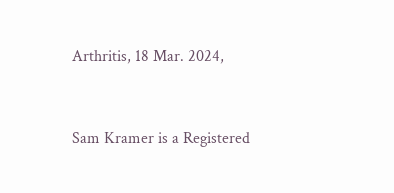Arthritis, 18 Mar. 2024,


Sam Kramer is a Registered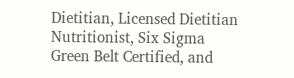Dietitian, Licensed Dietitian Nutritionist, Six Sigma Green Belt Certified, and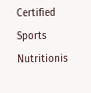Certified Sports Nutritionis